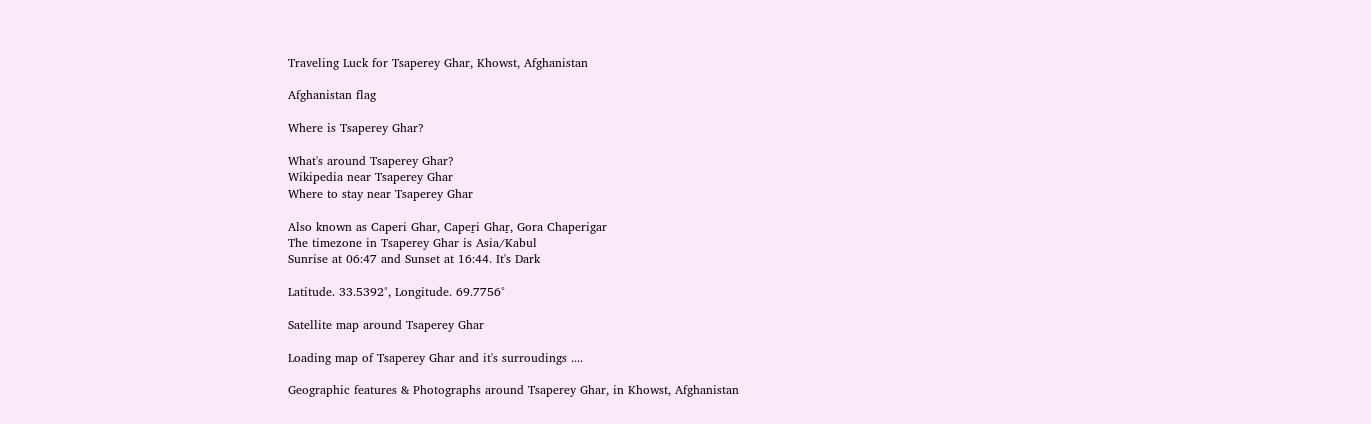Traveling Luck for Tsaperey Ghar, Khowst, Afghanistan

Afghanistan flag

Where is Tsaperey Ghar?

What's around Tsaperey Ghar?
Wikipedia near Tsaperey Ghar
Where to stay near Tsaperey Ghar

Also known as Caperi Ghar, Capeṟi Ghaṟ, Gora Chaperigar
The timezone in Tsaperey Ghar is Asia/Kabul
Sunrise at 06:47 and Sunset at 16:44. It's Dark

Latitude. 33.5392°, Longitude. 69.7756°

Satellite map around Tsaperey Ghar

Loading map of Tsaperey Ghar and it's surroudings ....

Geographic features & Photographs around Tsaperey Ghar, in Khowst, Afghanistan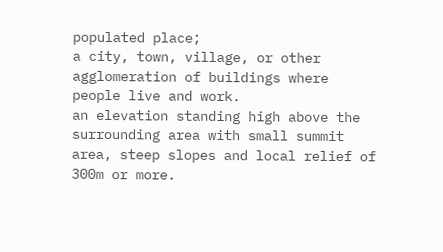populated place;
a city, town, village, or other agglomeration of buildings where people live and work.
an elevation standing high above the surrounding area with small summit area, steep slopes and local relief of 300m or more.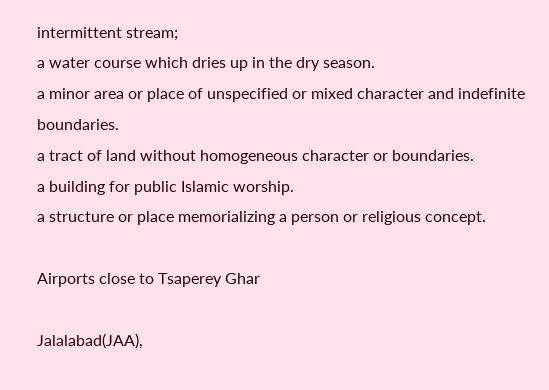intermittent stream;
a water course which dries up in the dry season.
a minor area or place of unspecified or mixed character and indefinite boundaries.
a tract of land without homogeneous character or boundaries.
a building for public Islamic worship.
a structure or place memorializing a person or religious concept.

Airports close to Tsaperey Ghar

Jalalabad(JAA),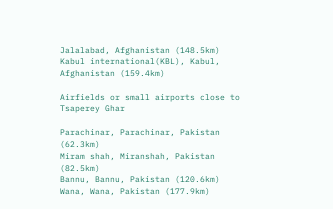Jalalabad, Afghanistan (148.5km)
Kabul international(KBL), Kabul, Afghanistan (159.4km)

Airfields or small airports close to Tsaperey Ghar

Parachinar, Parachinar, Pakistan (62.3km)
Miram shah, Miranshah, Pakistan (82.5km)
Bannu, Bannu, Pakistan (120.6km)
Wana, Wana, Pakistan (177.9km)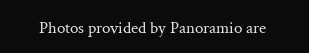Photos provided by Panoramio are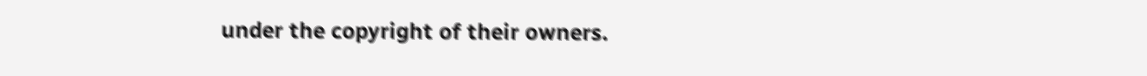under the copyright of their owners.